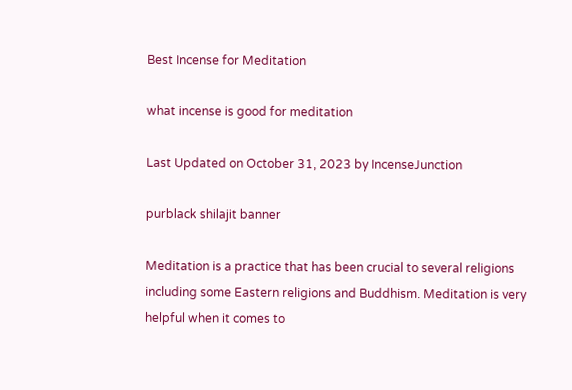Best Incense for Meditation

what incense is good for meditation

Last Updated on October 31, 2023 by IncenseJunction

purblack shilajit banner

Meditation is a practice that has been crucial to several religions including some Eastern religions and Buddhism. Meditation is very helpful when it comes to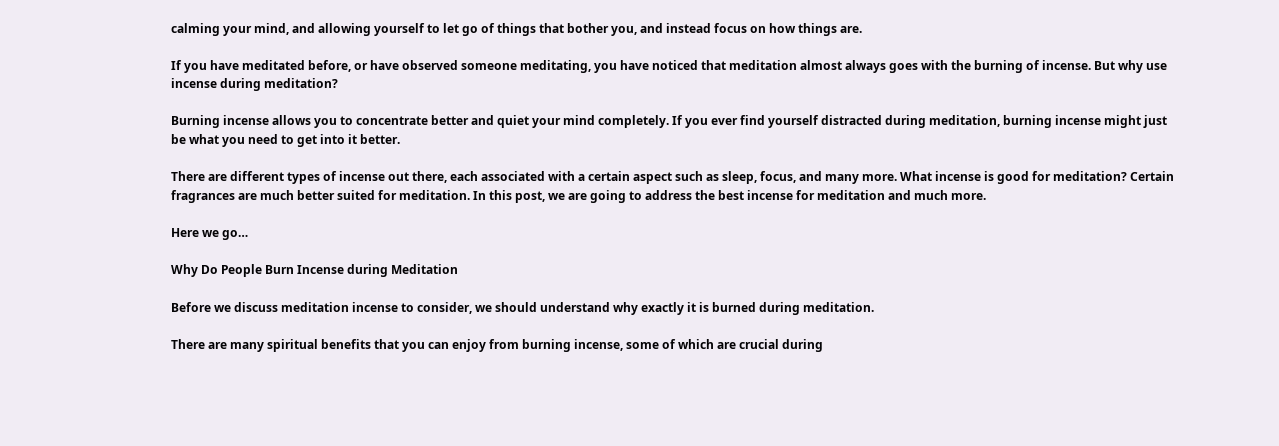calming your mind, and allowing yourself to let go of things that bother you, and instead focus on how things are.

If you have meditated before, or have observed someone meditating, you have noticed that meditation almost always goes with the burning of incense. But why use incense during meditation?

Burning incense allows you to concentrate better and quiet your mind completely. If you ever find yourself distracted during meditation, burning incense might just be what you need to get into it better.

There are different types of incense out there, each associated with a certain aspect such as sleep, focus, and many more. What incense is good for meditation? Certain fragrances are much better suited for meditation. In this post, we are going to address the best incense for meditation and much more.

Here we go…

Why Do People Burn Incense during Meditation

Before we discuss meditation incense to consider, we should understand why exactly it is burned during meditation.

There are many spiritual benefits that you can enjoy from burning incense, some of which are crucial during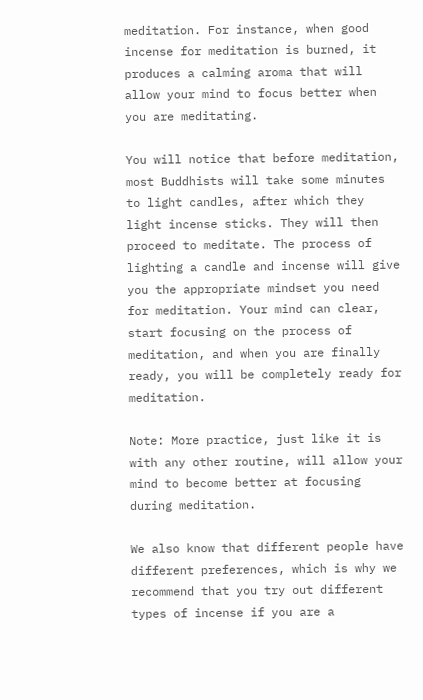meditation. For instance, when good incense for meditation is burned, it produces a calming aroma that will allow your mind to focus better when you are meditating.

You will notice that before meditation, most Buddhists will take some minutes to light candles, after which they light incense sticks. They will then proceed to meditate. The process of lighting a candle and incense will give you the appropriate mindset you need for meditation. Your mind can clear, start focusing on the process of meditation, and when you are finally ready, you will be completely ready for meditation.

Note: More practice, just like it is with any other routine, will allow your mind to become better at focusing during meditation.

We also know that different people have different preferences, which is why we recommend that you try out different types of incense if you are a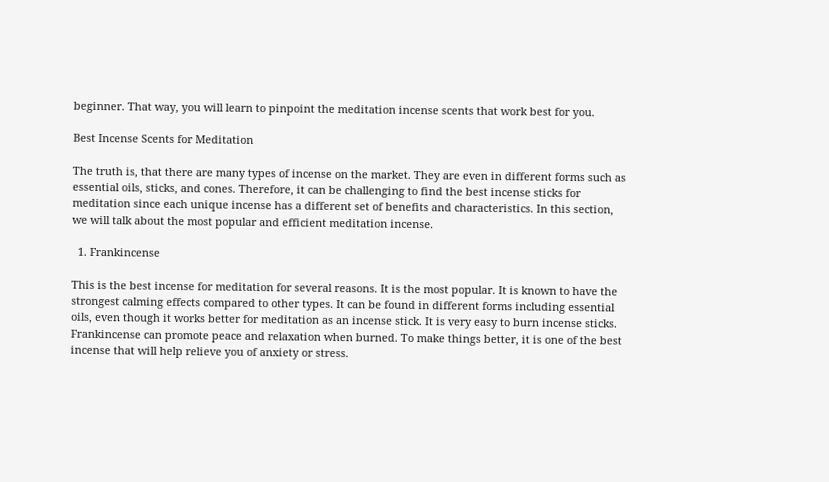beginner. That way, you will learn to pinpoint the meditation incense scents that work best for you.

Best Incense Scents for Meditation

The truth is, that there are many types of incense on the market. They are even in different forms such as essential oils, sticks, and cones. Therefore, it can be challenging to find the best incense sticks for meditation since each unique incense has a different set of benefits and characteristics. In this section, we will talk about the most popular and efficient meditation incense.

  1. Frankincense

This is the best incense for meditation for several reasons. It is the most popular. It is known to have the strongest calming effects compared to other types. It can be found in different forms including essential oils, even though it works better for meditation as an incense stick. It is very easy to burn incense sticks. Frankincense can promote peace and relaxation when burned. To make things better, it is one of the best incense that will help relieve you of anxiety or stress.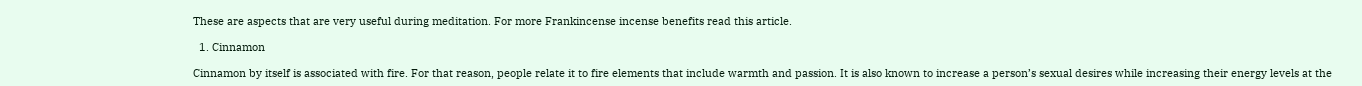These are aspects that are very useful during meditation. For more Frankincense incense benefits read this article.

  1. Cinnamon

Cinnamon by itself is associated with fire. For that reason, people relate it to fire elements that include warmth and passion. It is also known to increase a person’s sexual desires while increasing their energy levels at the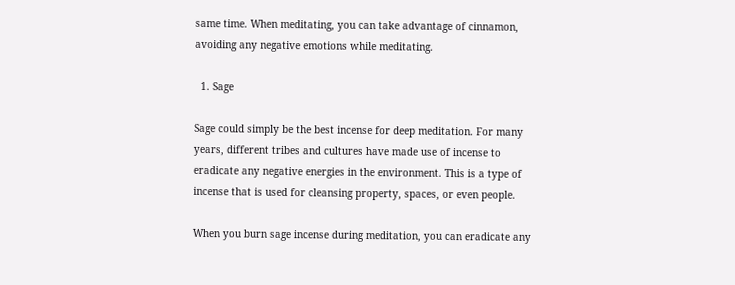same time. When meditating, you can take advantage of cinnamon, avoiding any negative emotions while meditating.

  1. Sage

Sage could simply be the best incense for deep meditation. For many years, different tribes and cultures have made use of incense to eradicate any negative energies in the environment. This is a type of incense that is used for cleansing property, spaces, or even people.

When you burn sage incense during meditation, you can eradicate any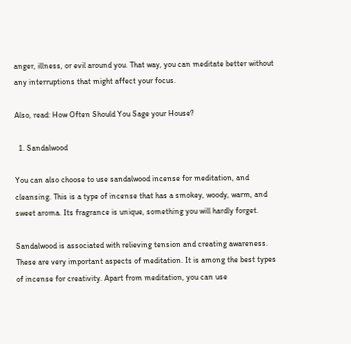anger, illness, or evil around you. That way, you can meditate better without any interruptions that might affect your focus.

Also, read: How Often Should You Sage your House?

  1. Sandalwood

You can also choose to use sandalwood incense for meditation, and cleansing. This is a type of incense that has a smokey, woody, warm, and sweet aroma. Its fragrance is unique, something you will hardly forget.

Sandalwood is associated with relieving tension and creating awareness. These are very important aspects of meditation. It is among the best types of incense for creativity. Apart from meditation, you can use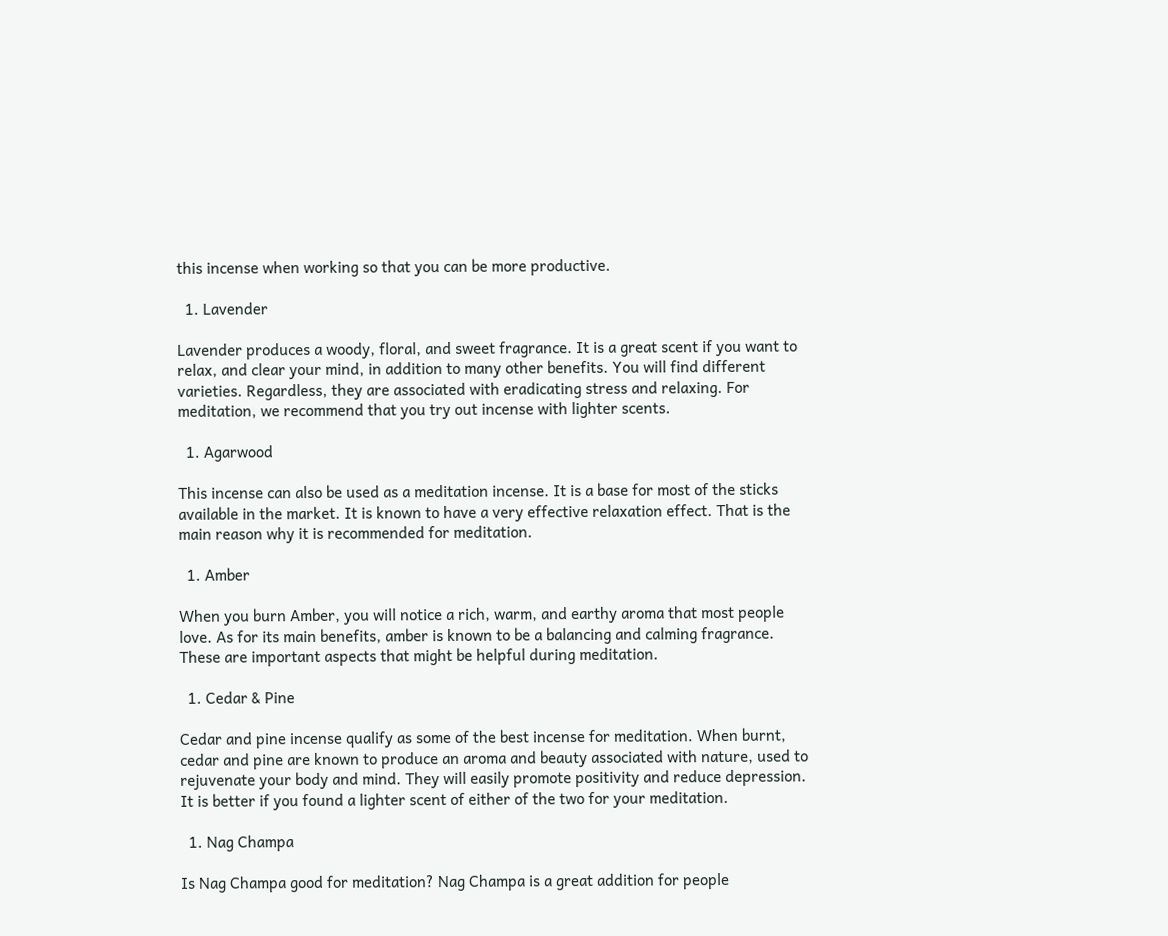this incense when working so that you can be more productive.

  1. Lavender

Lavender produces a woody, floral, and sweet fragrance. It is a great scent if you want to relax, and clear your mind, in addition to many other benefits. You will find different varieties. Regardless, they are associated with eradicating stress and relaxing. For meditation, we recommend that you try out incense with lighter scents.

  1. Agarwood

This incense can also be used as a meditation incense. It is a base for most of the sticks available in the market. It is known to have a very effective relaxation effect. That is the main reason why it is recommended for meditation.

  1. Amber

When you burn Amber, you will notice a rich, warm, and earthy aroma that most people love. As for its main benefits, amber is known to be a balancing and calming fragrance. These are important aspects that might be helpful during meditation.

  1. Cedar & Pine

Cedar and pine incense qualify as some of the best incense for meditation. When burnt, cedar and pine are known to produce an aroma and beauty associated with nature, used to rejuvenate your body and mind. They will easily promote positivity and reduce depression. It is better if you found a lighter scent of either of the two for your meditation.

  1. Nag Champa

Is Nag Champa good for meditation? Nag Champa is a great addition for people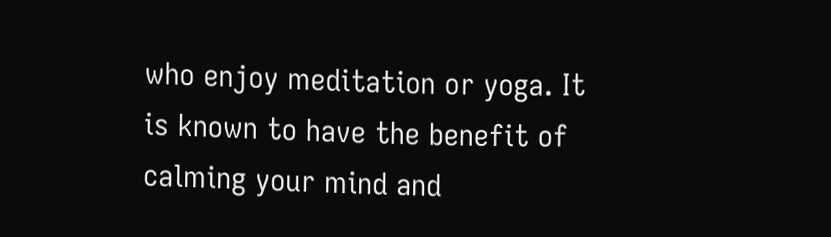who enjoy meditation or yoga. It is known to have the benefit of calming your mind and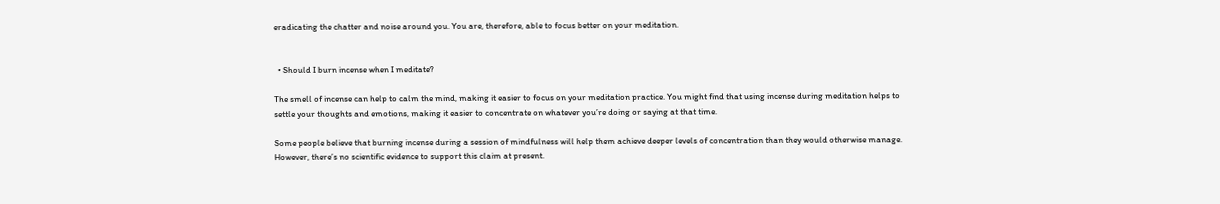eradicating the chatter and noise around you. You are, therefore, able to focus better on your meditation.


  • Should I burn incense when I meditate?

The smell of incense can help to calm the mind, making it easier to focus on your meditation practice. You might find that using incense during meditation helps to settle your thoughts and emotions, making it easier to concentrate on whatever you’re doing or saying at that time.

Some people believe that burning incense during a session of mindfulness will help them achieve deeper levels of concentration than they would otherwise manage. However, there’s no scientific evidence to support this claim at present.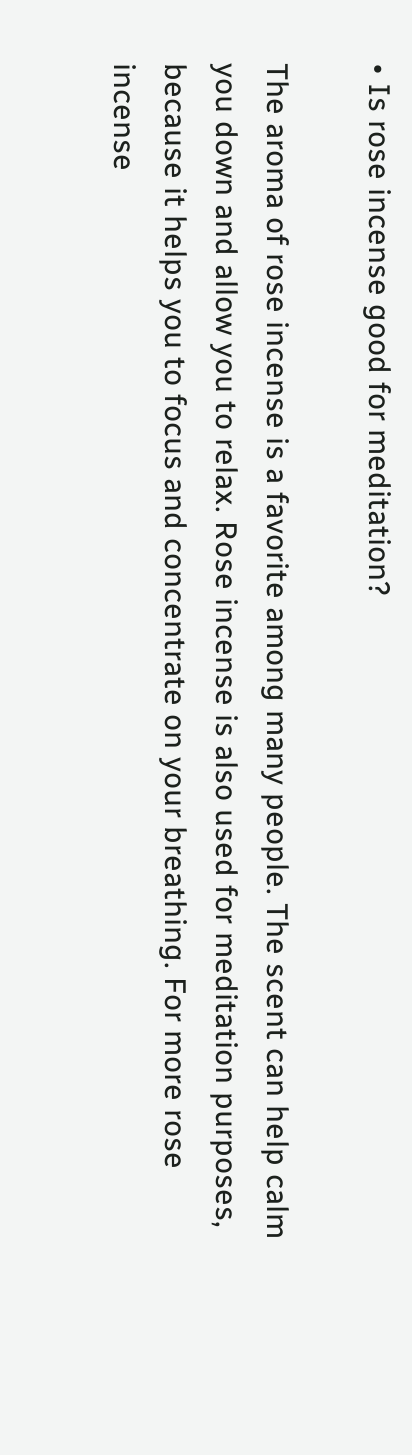• Is rose incense good for meditation?

The aroma of rose incense is a favorite among many people. The scent can help calm you down and allow you to relax. Rose incense is also used for meditation purposes, because it helps you to focus and concentrate on your breathing. For more rose incense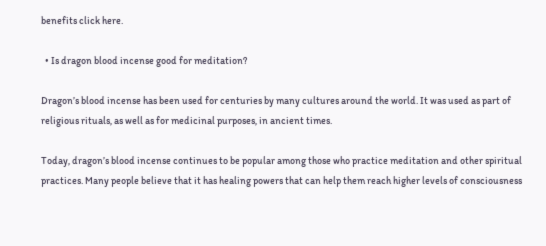benefits click here.

  • Is dragon blood incense good for meditation?

Dragon’s blood incense has been used for centuries by many cultures around the world. It was used as part of religious rituals, as well as for medicinal purposes, in ancient times.

Today, dragon’s blood incense continues to be popular among those who practice meditation and other spiritual practices. Many people believe that it has healing powers that can help them reach higher levels of consciousness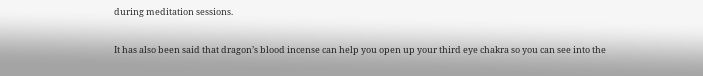during meditation sessions.

It has also been said that dragon’s blood incense can help you open up your third eye chakra so you can see into the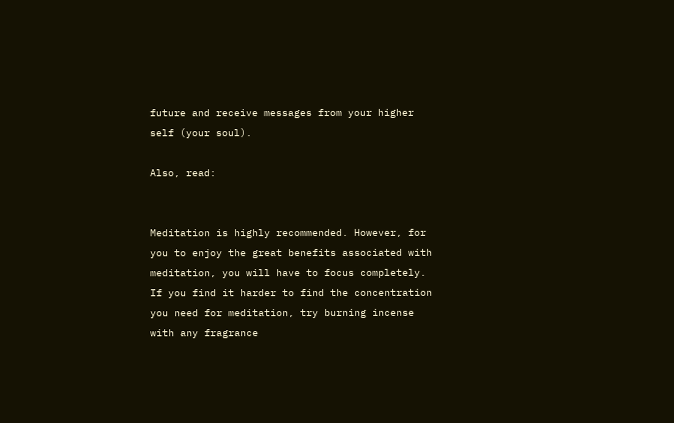future and receive messages from your higher self (your soul).

Also, read:


Meditation is highly recommended. However, for you to enjoy the great benefits associated with meditation, you will have to focus completely. If you find it harder to find the concentration you need for meditation, try burning incense with any fragrance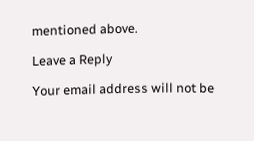mentioned above.

Leave a Reply

Your email address will not be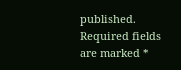published. Required fields are marked *